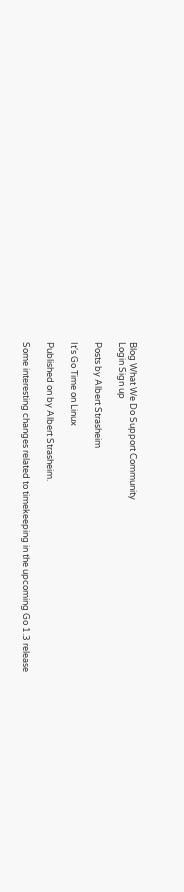Blog What We Do Support Community
Login Sign up

Posts by Albert Strasheim

It's Go Time on Linux

Published on by Albert Strasheim.

Some interesting changes related to timekeeping in the upcoming Go 1.3 release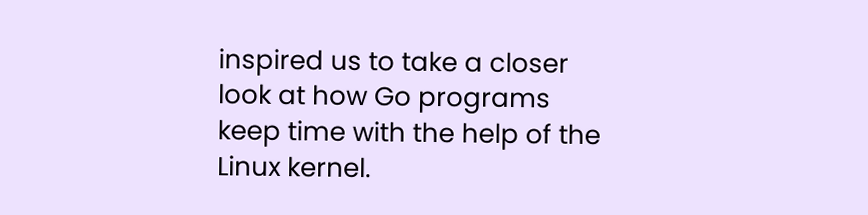inspired us to take a closer look at how Go programs keep time with the help of the Linux kernel.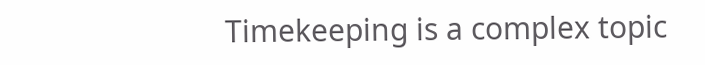Timekeeping is a complex topic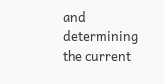and determining the current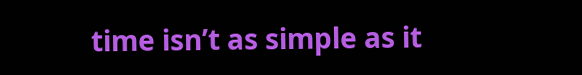time isn’t as simple as it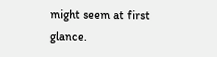might seem at first glance.